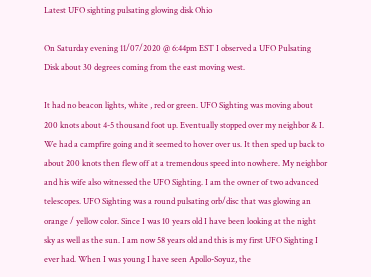Latest UFO sighting pulsating glowing disk Ohio

On Saturday evening 11/07/2020 @ 6:44pm EST I observed a UFO Pulsating Disk about 30 degrees coming from the east moving west.

It had no beacon lights, white , red or green. UFO Sighting was moving about 200 knots about 4-5 thousand foot up. Eventually stopped over my neighbor & I. We had a campfire going and it seemed to hover over us. It then sped up back to about 200 knots then flew off at a tremendous speed into nowhere. My neighbor and his wife also witnessed the UFO Sighting. I am the owner of two advanced telescopes. UFO Sighting was a round pulsating orb/disc that was glowing an orange / yellow color. Since I was 10 years old I have been looking at the night sky as well as the sun. I am now 58 years old and this is my first UFO Sighting I ever had. When I was young I have seen Apollo-Soyuz, the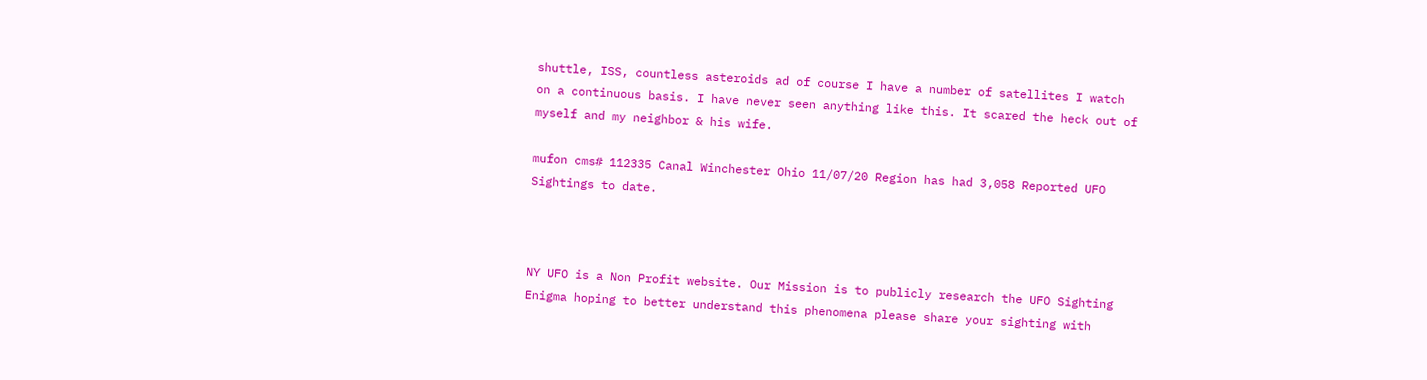shuttle, ISS, countless asteroids ad of course I have a number of satellites I watch on a continuous basis. I have never seen anything like this. It scared the heck out of myself and my neighbor & his wife.

mufon cms# 112335 Canal Winchester Ohio 11/07/20 Region has had 3,058 Reported UFO Sightings to date.



NY UFO is a Non Profit website. Our Mission is to publicly research the UFO Sighting Enigma hoping to better understand this phenomena please share your sighting with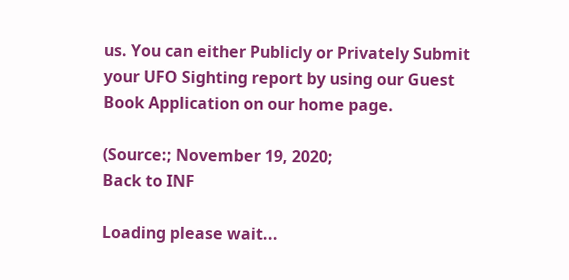us. You can either Publicly or Privately Submit your UFO Sighting report by using our Guest Book Application on our home page.

(Source:; November 19, 2020;
Back to INF

Loading please wait...